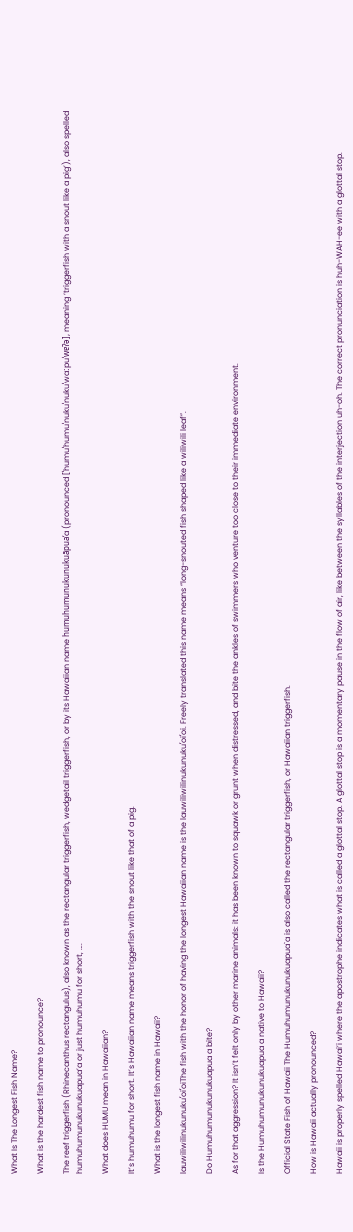What Is The Longest Fish Name?

What is the hardest fish name to pronounce?

The reef triggerfish (Rhinecanthus rectangulus), also known as the rectangular triggerfish, wedgetail triggerfish, or by its Hawaiian name humuhumunukunukuāpuaʻa (pronounced [ˈhumuˈhumuˈnukuˈnukuˈwaːpuˈwɐʔə], meaning ‘triggerfish with a snout like a pig’), also spelled humuhumunukunukuapua’a or just humuhumu for short, ….

What does HUMU mean in Hawaiian?

It’s humuhumu for short. It’s Hawaiian name means triggerfish with the snout like that of a pig.

What is the longest fish name in Hawaii?

lauwiliwilinukunukuʻoiʻoiThe fish with the honor of having the longest Hawaiian name is the lauwiliwilinukunukuʻoiʻoi. Freely translated this name means “long-snouted fish shaped like a wiliwili leaf”.

Do Humuhumunukunukuapua a bite?

As for that aggression? It isn’t felt only by other marine animals: it has been known to squawk or grunt when distressed, and bite the ankles of swimmers who venture too close to their immediate environment.

Is the Humuhumunukunukuapua a native to Hawaii?

Official State Fish of Hawaii The Humuhumunukunukuapua`a is also called the rectangular triggerfish, or Hawaiian triggerfish.

How is Hawaii actually pronounced?

Hawaii is properly spelled Hawai’i where the apostrophe indicates what is called a glottal stop. A glottal stop is a momentary pause in the flow of air, like between the syllables of the interjection uh-oh. The correct pronunciation is huh-WAH-ee with a glottal stop.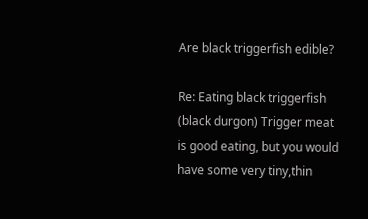Are black triggerfish edible?

Re: Eating black triggerfish (black durgon) Trigger meat is good eating, but you would have some very tiny,thin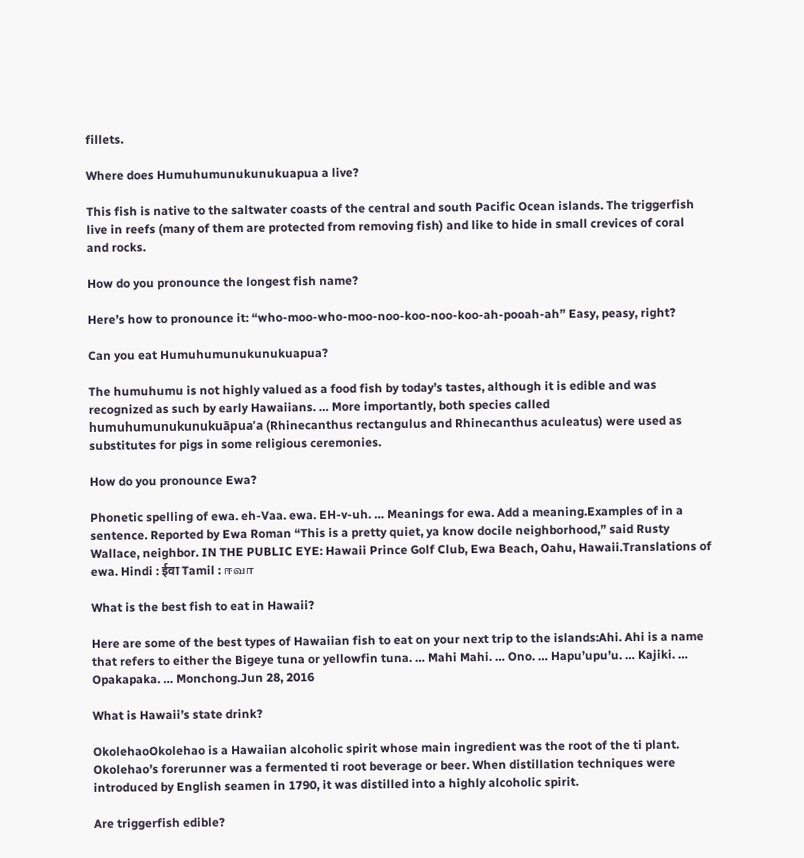fillets.

Where does Humuhumunukunukuapua a live?

This fish is native to the saltwater coasts of the central and south Pacific Ocean islands. The triggerfish live in reefs (many of them are protected from removing fish) and like to hide in small crevices of coral and rocks.

How do you pronounce the longest fish name?

Here’s how to pronounce it: “who-moo-who-moo-noo-koo-noo-koo-ah-pooah-ah” Easy, peasy, right?

Can you eat Humuhumunukunukuapua?

The humuhumu is not highly valued as a food fish by today’s tastes, although it is edible and was recognized as such by early Hawaiians. … More importantly, both species called humuhumunukunukuāpua’a (Rhinecanthus rectangulus and Rhinecanthus aculeatus) were used as substitutes for pigs in some religious ceremonies.

How do you pronounce Ewa?

Phonetic spelling of ewa. eh-Vaa. ewa. EH-v-uh. … Meanings for ewa. Add a meaning.Examples of in a sentence. Reported by Ewa Roman “This is a pretty quiet, ya know docile neighborhood,” said Rusty Wallace, neighbor. IN THE PUBLIC EYE: Hawaii Prince Golf Club, Ewa Beach, Oahu, Hawaii.Translations of ewa. Hindi : ईवा Tamil : ஈவா

What is the best fish to eat in Hawaii?

Here are some of the best types of Hawaiian fish to eat on your next trip to the islands:Ahi. Ahi is a name that refers to either the Bigeye tuna or yellowfin tuna. … Mahi Mahi. … Ono. … Hapu’upu’u. … Kajiki. … Opakapaka. … Monchong.Jun 28, 2016

What is Hawaii’s state drink?

OkolehaoOkolehao is a Hawaiian alcoholic spirit whose main ingredient was the root of the ti plant. Okolehao’s forerunner was a fermented ti root beverage or beer. When distillation techniques were introduced by English seamen in 1790, it was distilled into a highly alcoholic spirit.

Are triggerfish edible?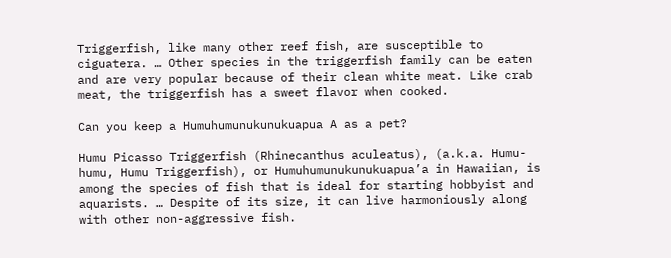Triggerfish, like many other reef fish, are susceptible to ciguatera. … Other species in the triggerfish family can be eaten and are very popular because of their clean white meat. Like crab meat, the triggerfish has a sweet flavor when cooked.

Can you keep a Humuhumunukunukuapua A as a pet?

Humu Picasso Triggerfish (Rhinecanthus aculeatus), (a.k.a. Humu-humu, Humu Triggerfish), or Humuhumunukunukuapua’a in Hawaiian, is among the species of fish that is ideal for starting hobbyist and aquarists. … Despite of its size, it can live harmoniously along with other non-aggressive fish.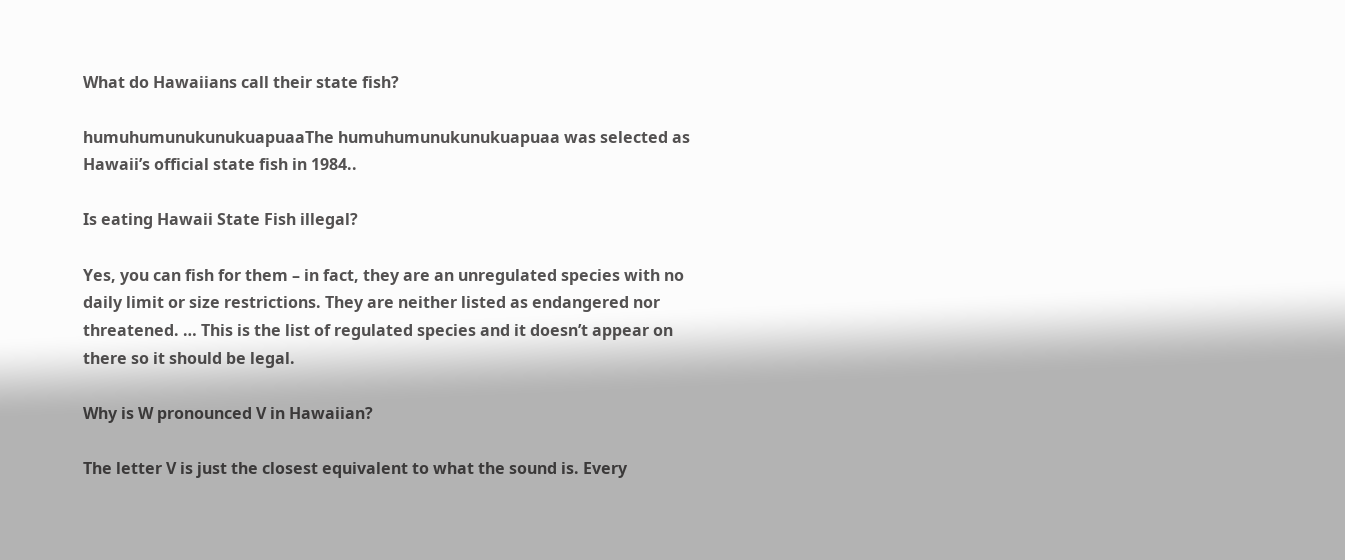What do Hawaiians call their state fish?

humuhumunukunukuapuaaThe humuhumunukunukuapuaa was selected as Hawaii’s official state fish in 1984..

Is eating Hawaii State Fish illegal?

Yes, you can fish for them – in fact, they are an unregulated species with no daily limit or size restrictions. They are neither listed as endangered nor threatened. … This is the list of regulated species and it doesn’t appear on there so it should be legal.

Why is W pronounced V in Hawaiian?

The letter V is just the closest equivalent to what the sound is. Every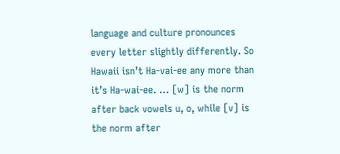language and culture pronounces every letter slightly differently. So Hawaii isn’t Ha-vai-ee any more than it’s Ha-wai-ee. … [w] is the norm after back vowels u, o, while [v] is the norm after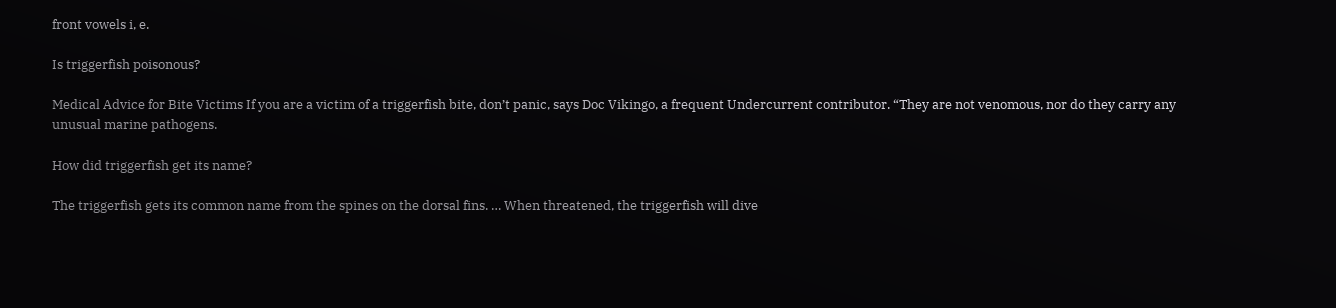front vowels i, e.

Is triggerfish poisonous?

Medical Advice for Bite Victims If you are a victim of a triggerfish bite, don’t panic, says Doc Vikingo, a frequent Undercurrent contributor. “They are not venomous, nor do they carry any unusual marine pathogens.

How did triggerfish get its name?

The triggerfish gets its common name from the spines on the dorsal fins. … When threatened, the triggerfish will dive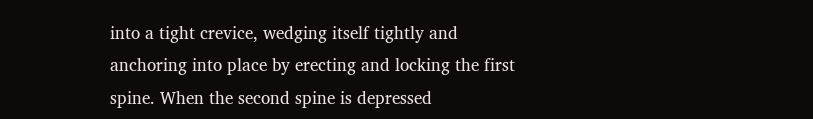into a tight crevice, wedging itself tightly and anchoring into place by erecting and locking the first spine. When the second spine is depressed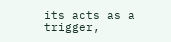its acts as a trigger,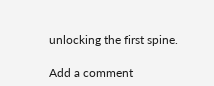unlocking the first spine.

Add a comment